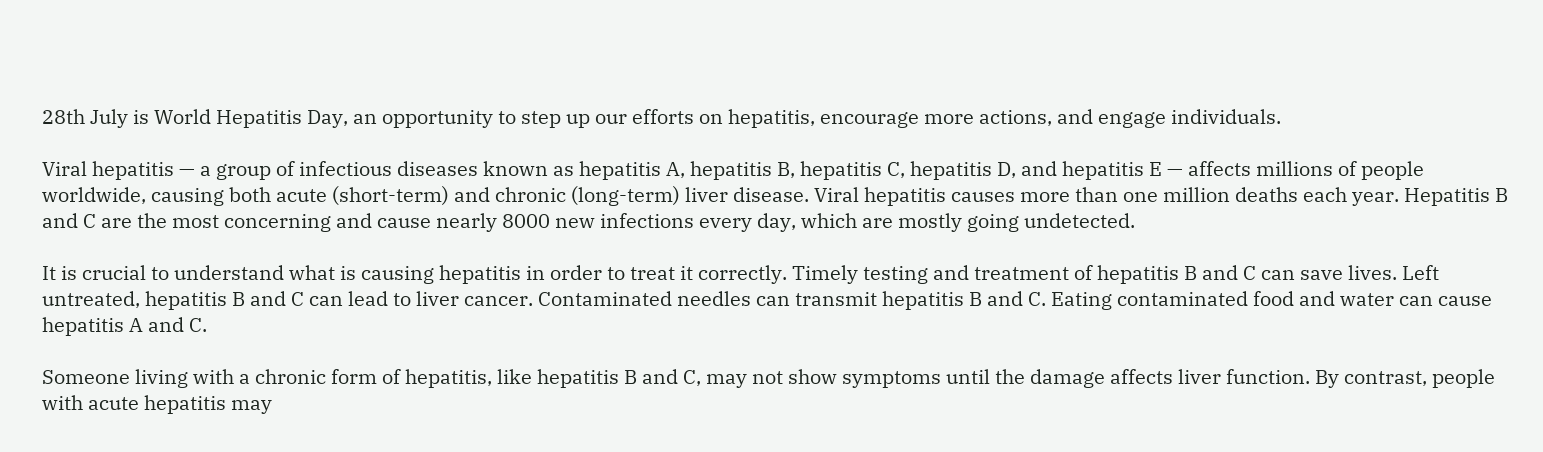28th July is World Hepatitis Day, an opportunity to step up our efforts on hepatitis, encourage more actions, and engage individuals.

Viral hepatitis — a group of infectious diseases known as hepatitis A, hepatitis B, hepatitis C, hepatitis D, and hepatitis E — affects millions of people worldwide, causing both acute (short-term) and chronic (long-term) liver disease. Viral hepatitis causes more than one million deaths each year. Hepatitis B and C are the most concerning and cause nearly 8000 new infections every day, which are mostly going undetected.

It is crucial to understand what is causing hepatitis in order to treat it correctly. Timely testing and treatment of hepatitis B and C can save lives. Left untreated, hepatitis B and C can lead to liver cancer. Contaminated needles can transmit hepatitis B and C. Eating contaminated food and water can cause hepatitis A and C.

Someone living with a chronic form of hepatitis, like hepatitis B and C, may not show symptoms until the damage affects liver function. By contrast, people with acute hepatitis may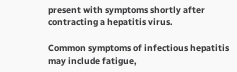present with symptoms shortly after contracting a hepatitis virus.

Common symptoms of infectious hepatitis may include fatigue,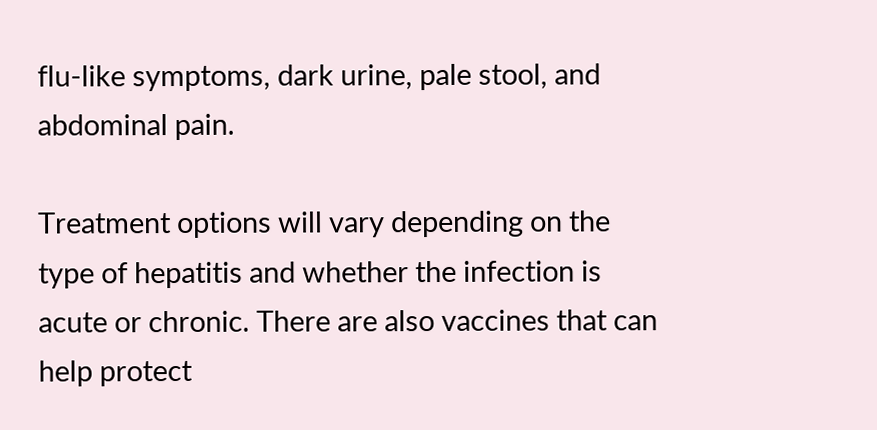flu-like symptoms, dark urine, pale stool, and abdominal pain.

Treatment options will vary depending on the type of hepatitis and whether the infection is acute or chronic. There are also vaccines that can help protect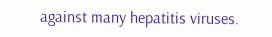against many hepatitis viruses.